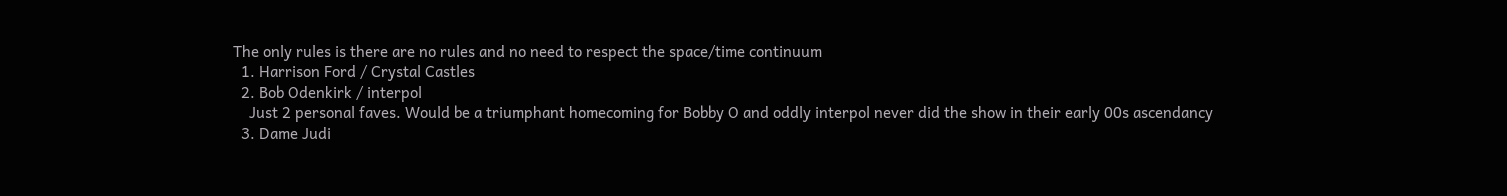The only rules is there are no rules and no need to respect the space/time continuum
  1. Harrison Ford / Crystal Castles
  2. Bob Odenkirk / interpol
    Just 2 personal faves. Would be a triumphant homecoming for Bobby O and oddly interpol never did the show in their early 00s ascendancy
  3. Dame Judi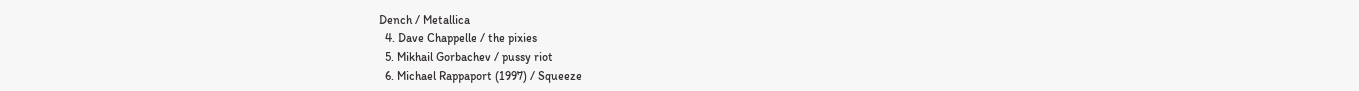Dench / Metallica
  4. Dave Chappelle / the pixies
  5. Mikhail Gorbachev / pussy riot
  6. Michael Rappaport (1997) / Squeeze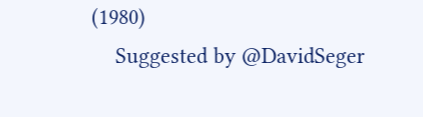(1980)
    Suggested by @DavidSeger